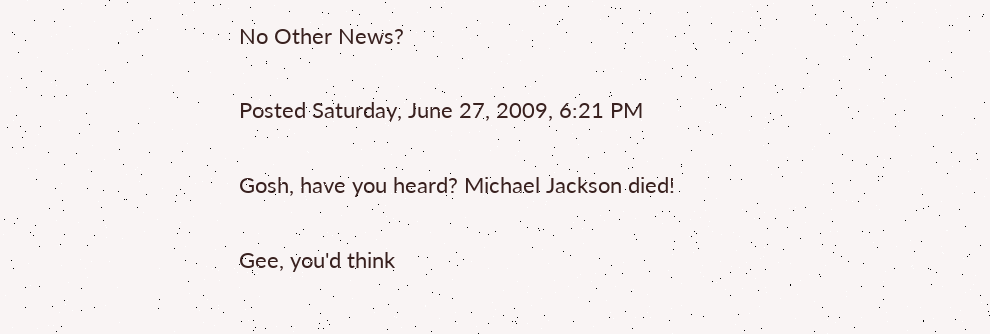No Other News?

Posted Saturday, June 27, 2009, 6:21 PM

Gosh, have you heard? Michael Jackson died!

Gee, you'd think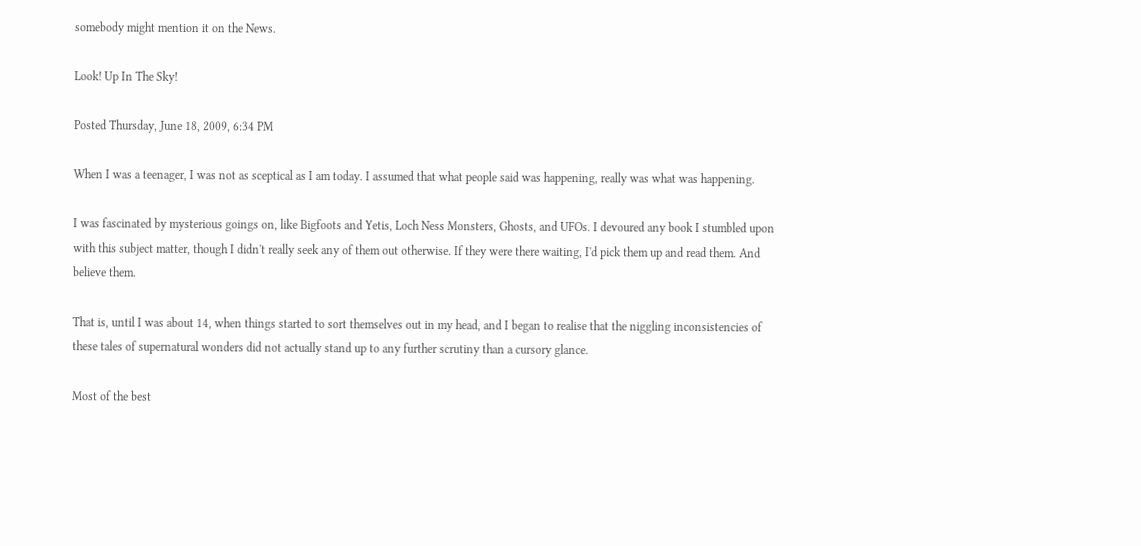somebody might mention it on the News.

Look! Up In The Sky!

Posted Thursday, June 18, 2009, 6:34 PM

When I was a teenager, I was not as sceptical as I am today. I assumed that what people said was happening, really was what was happening.

I was fascinated by mysterious goings on, like Bigfoots and Yetis, Loch Ness Monsters, Ghosts, and UFOs. I devoured any book I stumbled upon with this subject matter, though I didn't really seek any of them out otherwise. If they were there waiting, I'd pick them up and read them. And believe them.

That is, until I was about 14, when things started to sort themselves out in my head, and I began to realise that the niggling inconsistencies of these tales of supernatural wonders did not actually stand up to any further scrutiny than a cursory glance.

Most of the best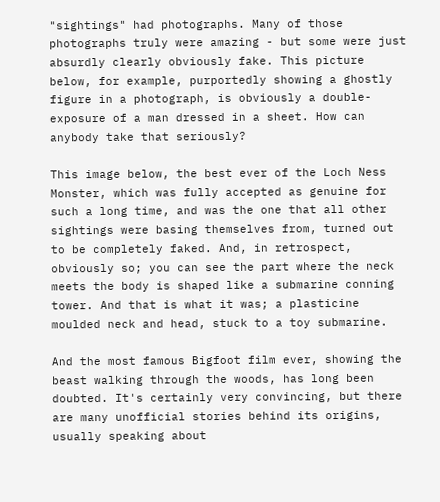"sightings" had photographs. Many of those photographs truly were amazing - but some were just absurdly clearly obviously fake. This picture below, for example, purportedly showing a ghostly figure in a photograph, is obviously a double-exposure of a man dressed in a sheet. How can anybody take that seriously?

This image below, the best ever of the Loch Ness Monster, which was fully accepted as genuine for such a long time, and was the one that all other sightings were basing themselves from, turned out to be completely faked. And, in retrospect, obviously so; you can see the part where the neck meets the body is shaped like a submarine conning tower. And that is what it was; a plasticine moulded neck and head, stuck to a toy submarine.

And the most famous Bigfoot film ever, showing the beast walking through the woods, has long been doubted. It's certainly very convincing, but there are many unofficial stories behind its origins, usually speaking about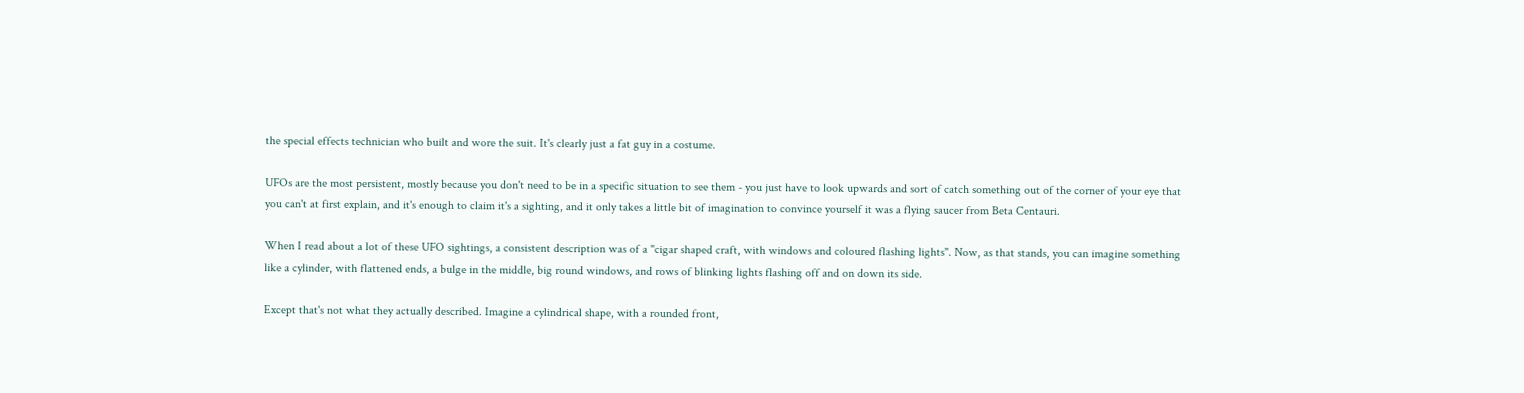the special effects technician who built and wore the suit. It's clearly just a fat guy in a costume.

UFOs are the most persistent, mostly because you don't need to be in a specific situation to see them - you just have to look upwards and sort of catch something out of the corner of your eye that you can't at first explain, and it's enough to claim it's a sighting, and it only takes a little bit of imagination to convince yourself it was a flying saucer from Beta Centauri.

When I read about a lot of these UFO sightings, a consistent description was of a "cigar shaped craft, with windows and coloured flashing lights". Now, as that stands, you can imagine something like a cylinder, with flattened ends, a bulge in the middle, big round windows, and rows of blinking lights flashing off and on down its side.

Except that's not what they actually described. Imagine a cylindrical shape, with a rounded front,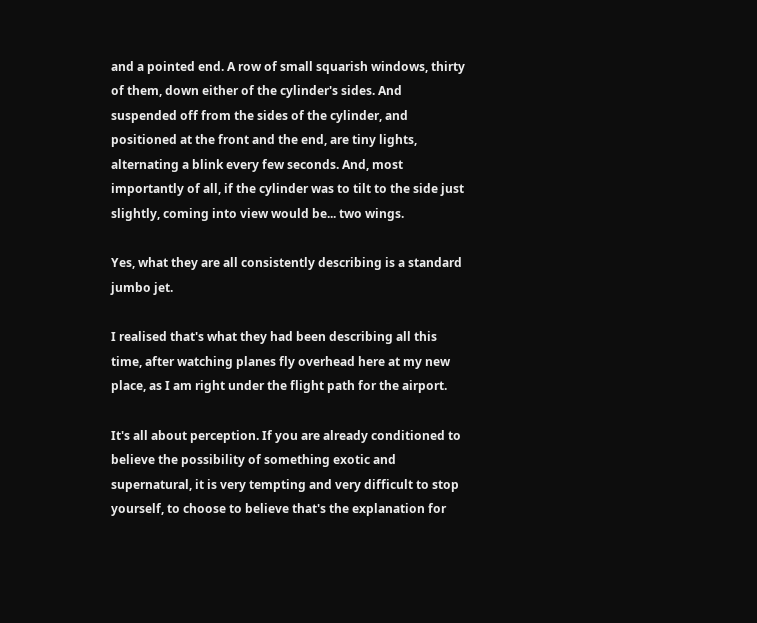and a pointed end. A row of small squarish windows, thirty of them, down either of the cylinder's sides. And suspended off from the sides of the cylinder, and positioned at the front and the end, are tiny lights, alternating a blink every few seconds. And, most importantly of all, if the cylinder was to tilt to the side just slightly, coming into view would be... two wings.

Yes, what they are all consistently describing is a standard jumbo jet.

I realised that's what they had been describing all this time, after watching planes fly overhead here at my new place, as I am right under the flight path for the airport.

It's all about perception. If you are already conditioned to believe the possibility of something exotic and supernatural, it is very tempting and very difficult to stop yourself, to choose to believe that's the explanation for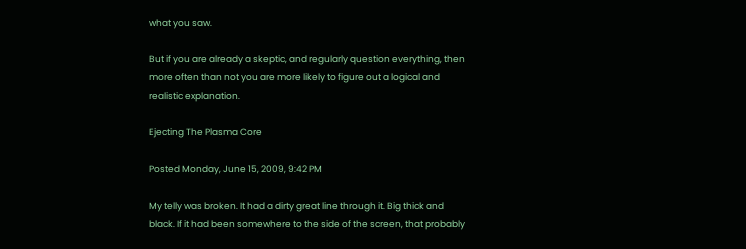what you saw.

But if you are already a skeptic, and regularly question everything, then more often than not you are more likely to figure out a logical and realistic explanation.

Ejecting The Plasma Core

Posted Monday, June 15, 2009, 9:42 PM

My telly was broken. It had a dirty great line through it. Big thick and black. If it had been somewhere to the side of the screen, that probably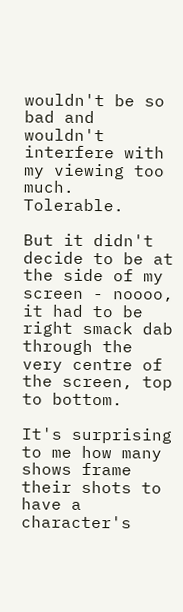wouldn't be so bad and wouldn't interfere with my viewing too much. Tolerable.

But it didn't decide to be at the side of my screen - noooo, it had to be right smack dab through the very centre of the screen, top to bottom.

It's surprising to me how many shows frame their shots to have a character's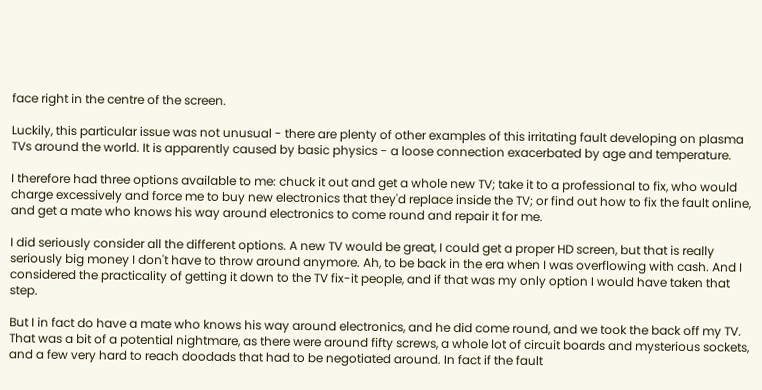face right in the centre of the screen.

Luckily, this particular issue was not unusual - there are plenty of other examples of this irritating fault developing on plasma TVs around the world. It is apparently caused by basic physics - a loose connection exacerbated by age and temperature.

I therefore had three options available to me: chuck it out and get a whole new TV; take it to a professional to fix, who would charge excessively and force me to buy new electronics that they'd replace inside the TV; or find out how to fix the fault online, and get a mate who knows his way around electronics to come round and repair it for me.

I did seriously consider all the different options. A new TV would be great, I could get a proper HD screen, but that is really seriously big money I don't have to throw around anymore. Ah, to be back in the era when I was overflowing with cash. And I considered the practicality of getting it down to the TV fix-it people, and if that was my only option I would have taken that step.

But I in fact do have a mate who knows his way around electronics, and he did come round, and we took the back off my TV. That was a bit of a potential nightmare, as there were around fifty screws, a whole lot of circuit boards and mysterious sockets, and a few very hard to reach doodads that had to be negotiated around. In fact if the fault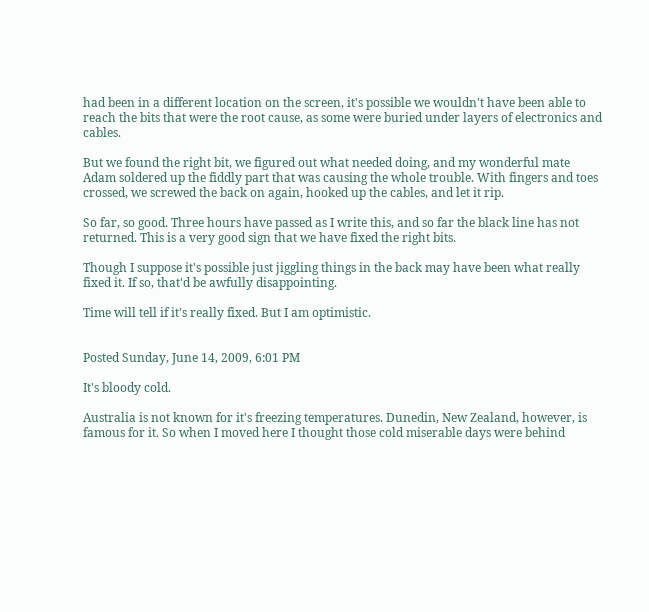had been in a different location on the screen, it's possible we wouldn't have been able to reach the bits that were the root cause, as some were buried under layers of electronics and cables.

But we found the right bit, we figured out what needed doing, and my wonderful mate Adam soldered up the fiddly part that was causing the whole trouble. With fingers and toes crossed, we screwed the back on again, hooked up the cables, and let it rip.

So far, so good. Three hours have passed as I write this, and so far the black line has not returned. This is a very good sign that we have fixed the right bits.

Though I suppose it's possible just jiggling things in the back may have been what really fixed it. If so, that'd be awfully disappointing.

Time will tell if it's really fixed. But I am optimistic.


Posted Sunday, June 14, 2009, 6:01 PM

It's bloody cold.

Australia is not known for it's freezing temperatures. Dunedin, New Zealand, however, is famous for it. So when I moved here I thought those cold miserable days were behind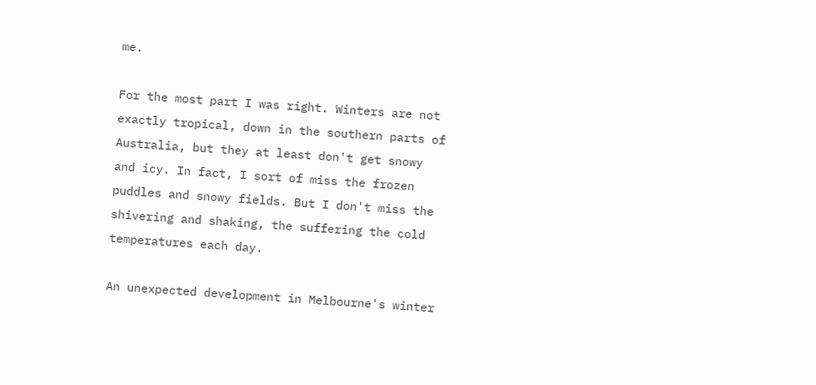me.

For the most part I was right. Winters are not exactly tropical, down in the southern parts of Australia, but they at least don't get snowy and icy. In fact, I sort of miss the frozen puddles and snowy fields. But I don't miss the shivering and shaking, the suffering the cold temperatures each day.

An unexpected development in Melbourne's winter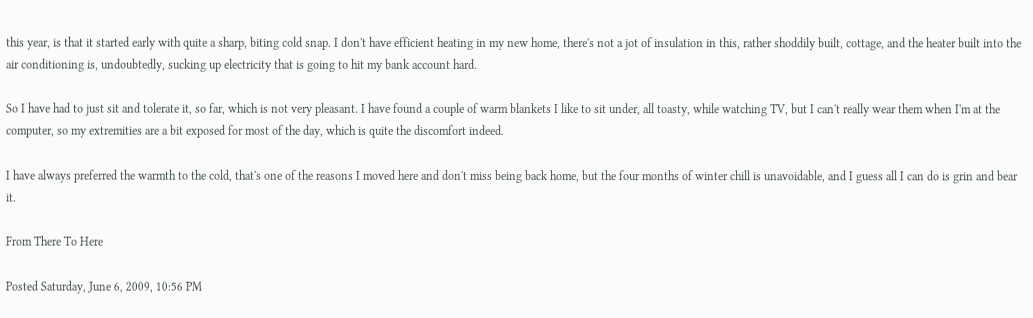this year, is that it started early with quite a sharp, biting cold snap. I don't have efficient heating in my new home, there's not a jot of insulation in this, rather shoddily built, cottage, and the heater built into the air conditioning is, undoubtedly, sucking up electricity that is going to hit my bank account hard.

So I have had to just sit and tolerate it, so far, which is not very pleasant. I have found a couple of warm blankets I like to sit under, all toasty, while watching TV, but I can't really wear them when I'm at the computer, so my extremities are a bit exposed for most of the day, which is quite the discomfort indeed.

I have always preferred the warmth to the cold, that's one of the reasons I moved here and don't miss being back home, but the four months of winter chill is unavoidable, and I guess all I can do is grin and bear it.

From There To Here

Posted Saturday, June 6, 2009, 10:56 PM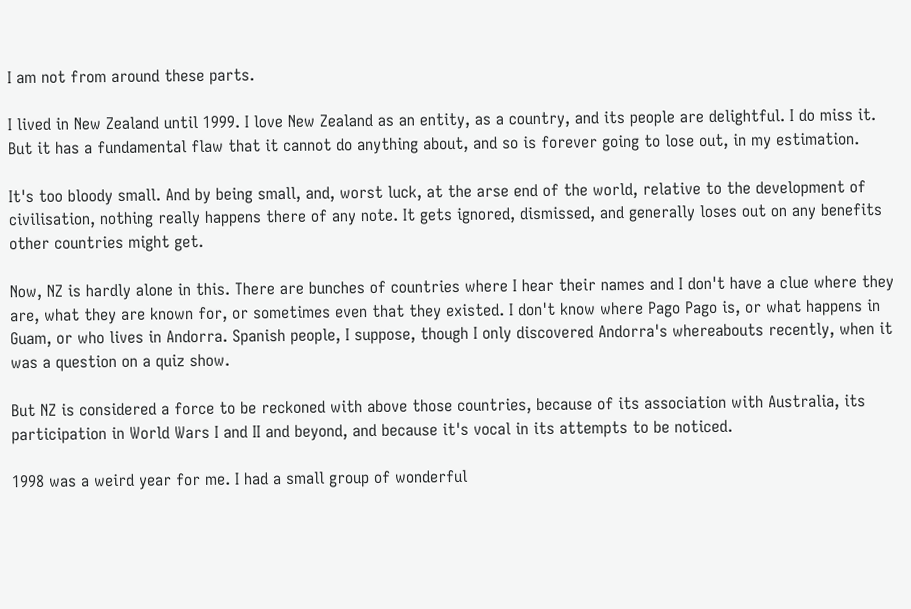I am not from around these parts.

I lived in New Zealand until 1999. I love New Zealand as an entity, as a country, and its people are delightful. I do miss it. But it has a fundamental flaw that it cannot do anything about, and so is forever going to lose out, in my estimation.

It's too bloody small. And by being small, and, worst luck, at the arse end of the world, relative to the development of civilisation, nothing really happens there of any note. It gets ignored, dismissed, and generally loses out on any benefits other countries might get.

Now, NZ is hardly alone in this. There are bunches of countries where I hear their names and I don't have a clue where they are, what they are known for, or sometimes even that they existed. I don't know where Pago Pago is, or what happens in Guam, or who lives in Andorra. Spanish people, I suppose, though I only discovered Andorra's whereabouts recently, when it was a question on a quiz show.

But NZ is considered a force to be reckoned with above those countries, because of its association with Australia, its participation in World Wars I and II and beyond, and because it's vocal in its attempts to be noticed.

1998 was a weird year for me. I had a small group of wonderful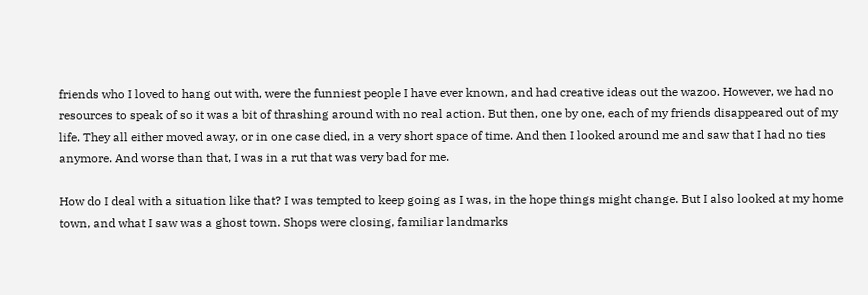friends who I loved to hang out with, were the funniest people I have ever known, and had creative ideas out the wazoo. However, we had no resources to speak of so it was a bit of thrashing around with no real action. But then, one by one, each of my friends disappeared out of my life. They all either moved away, or in one case died, in a very short space of time. And then I looked around me and saw that I had no ties anymore. And worse than that, I was in a rut that was very bad for me.

How do I deal with a situation like that? I was tempted to keep going as I was, in the hope things might change. But I also looked at my home town, and what I saw was a ghost town. Shops were closing, familiar landmarks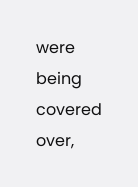were being covered over,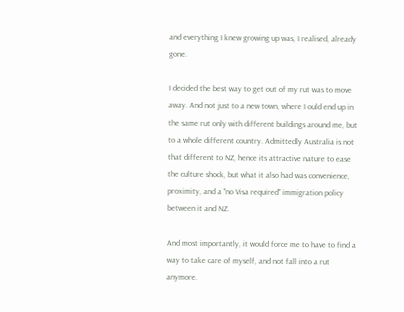and everything I knew growing up was, I realised, already gone.

I decided the best way to get out of my rut was to move away. And not just to a new town, where I ould end up in the same rut only with different buildings around me, but to a whole different country. Admittedly Australia is not that different to NZ, hence its attractive nature to ease the culture shock, but what it also had was convenience, proximity, and a "no Visa required" immigration policy between it and NZ.

And most importantly, it would force me to have to find a way to take care of myself, and not fall into a rut anymore.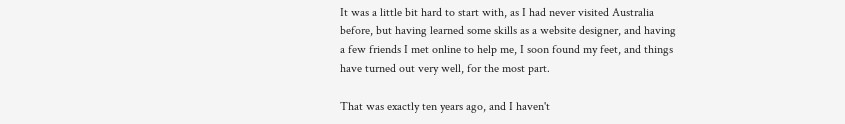It was a little bit hard to start with, as I had never visited Australia before, but having learned some skills as a website designer, and having a few friends I met online to help me, I soon found my feet, and things have turned out very well, for the most part.

That was exactly ten years ago, and I haven't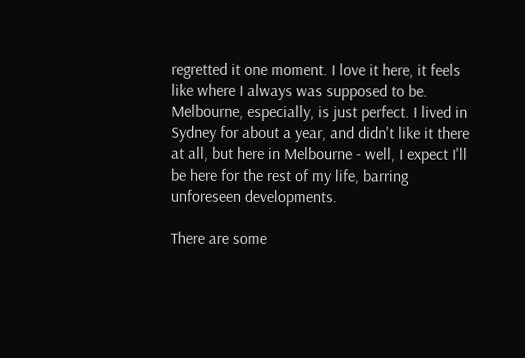regretted it one moment. I love it here, it feels like where I always was supposed to be. Melbourne, especially, is just perfect. I lived in Sydney for about a year, and didn't like it there at all, but here in Melbourne - well, I expect I'll be here for the rest of my life, barring unforeseen developments.

There are some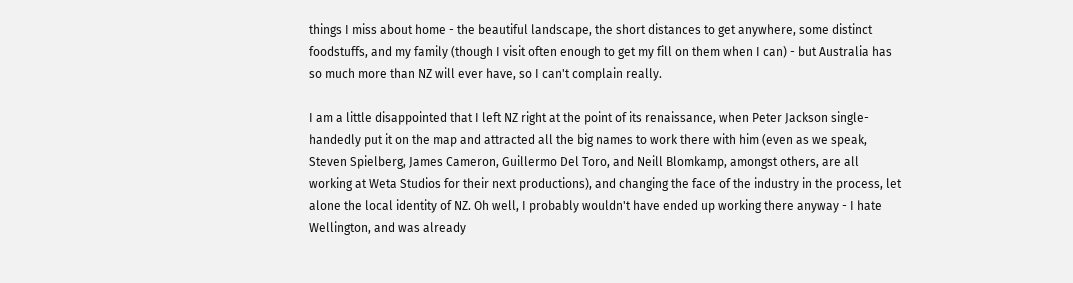things I miss about home - the beautiful landscape, the short distances to get anywhere, some distinct foodstuffs, and my family (though I visit often enough to get my fill on them when I can) - but Australia has so much more than NZ will ever have, so I can't complain really.

I am a little disappointed that I left NZ right at the point of its renaissance, when Peter Jackson single-handedly put it on the map and attracted all the big names to work there with him (even as we speak, Steven Spielberg, James Cameron, Guillermo Del Toro, and Neill Blomkamp, amongst others, are all working at Weta Studios for their next productions), and changing the face of the industry in the process, let alone the local identity of NZ. Oh well, I probably wouldn't have ended up working there anyway - I hate Wellington, and was already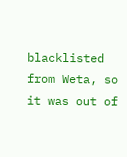blacklisted from Weta, so it was out of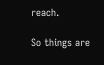reach.

So things are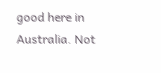good here in Australia. Not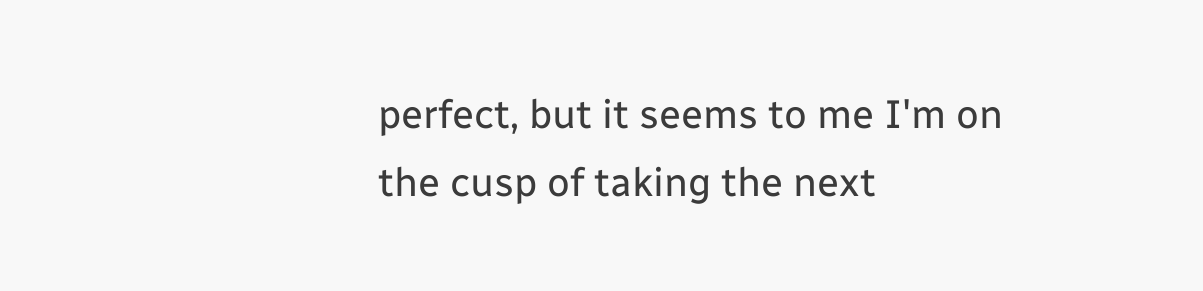perfect, but it seems to me I'm on the cusp of taking the next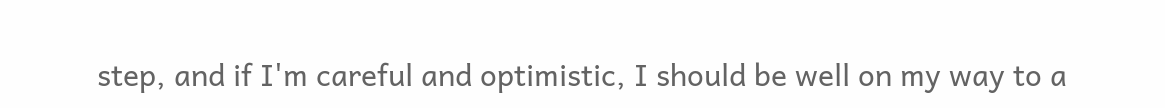step, and if I'm careful and optimistic, I should be well on my way to a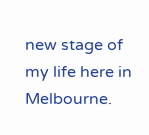new stage of my life here in Melbourne.